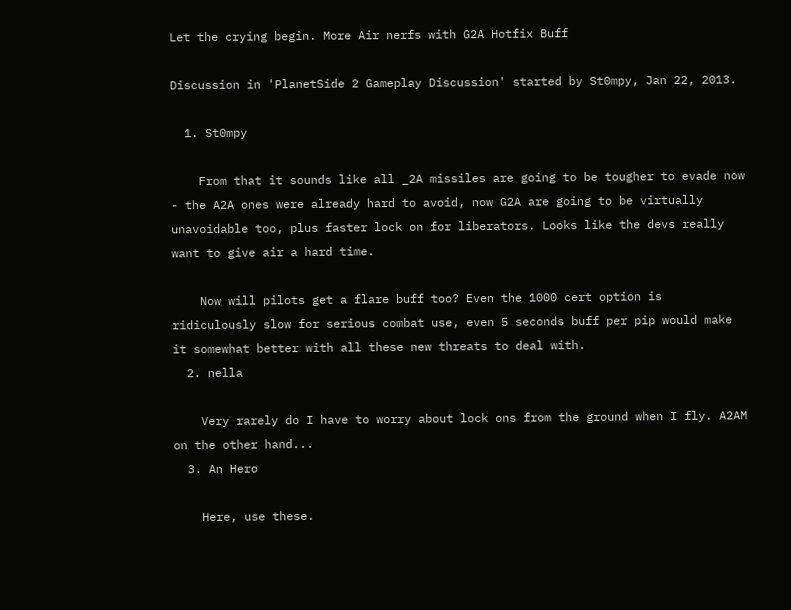Let the crying begin. More Air nerfs with G2A Hotfix Buff

Discussion in 'PlanetSide 2 Gameplay Discussion' started by St0mpy, Jan 22, 2013.

  1. St0mpy

    From that it sounds like all _2A missiles are going to be tougher to evade now - the A2A ones were already hard to avoid, now G2A are going to be virtually unavoidable too, plus faster lock on for liberators. Looks like the devs really want to give air a hard time.

    Now will pilots get a flare buff too? Even the 1000 cert option is ridiculously slow for serious combat use, even 5 seconds buff per pip would make it somewhat better with all these new threats to deal with.
  2. nella

    Very rarely do I have to worry about lock ons from the ground when I fly. A2AM on the other hand...
  3. An Hero

    Here, use these.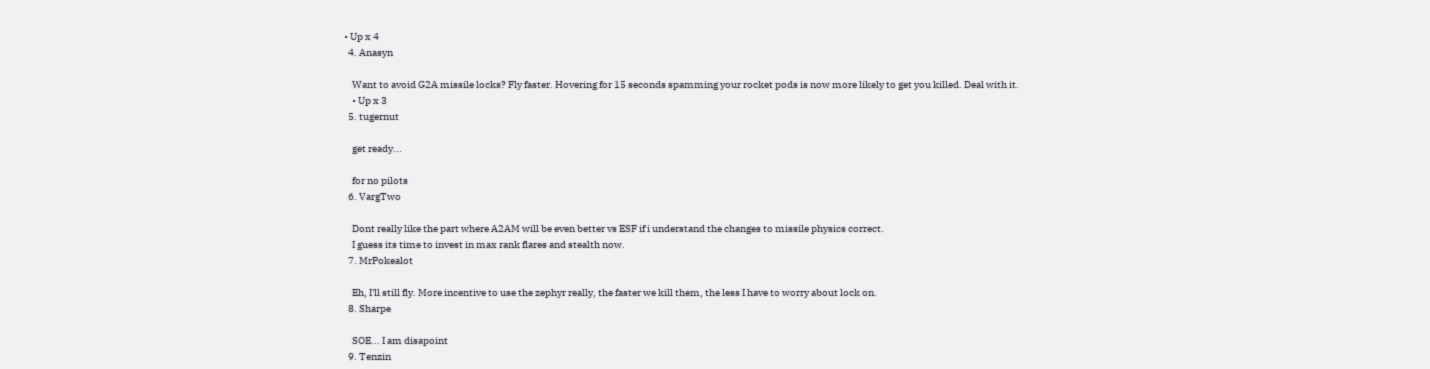• Up x 4
  4. Anasyn

    Want to avoid G2A missile locks? Fly faster. Hovering for 15 seconds spamming your rocket pods is now more likely to get you killed. Deal with it.
    • Up x 3
  5. tugernut

    get ready...

    for no pilots
  6. VargTwo

    Dont really like the part where A2AM will be even better vs ESF if i understand the changes to missile physics correct.
    I guess its time to invest in max rank flares and stealth now.
  7. MrPokealot

    Eh, I'll still fly. More incentive to use the zephyr really, the faster we kill them, the less I have to worry about lock on.
  8. Sharpe

    SOE... I am disapoint
  9. Tenzin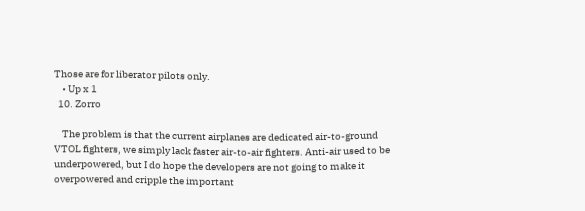Those are for liberator pilots only.
    • Up x 1
  10. Zorro

    The problem is that the current airplanes are dedicated air-to-ground VTOL fighters, we simply lack faster air-to-air fighters. Anti-air used to be underpowered, but I do hope the developers are not going to make it overpowered and cripple the important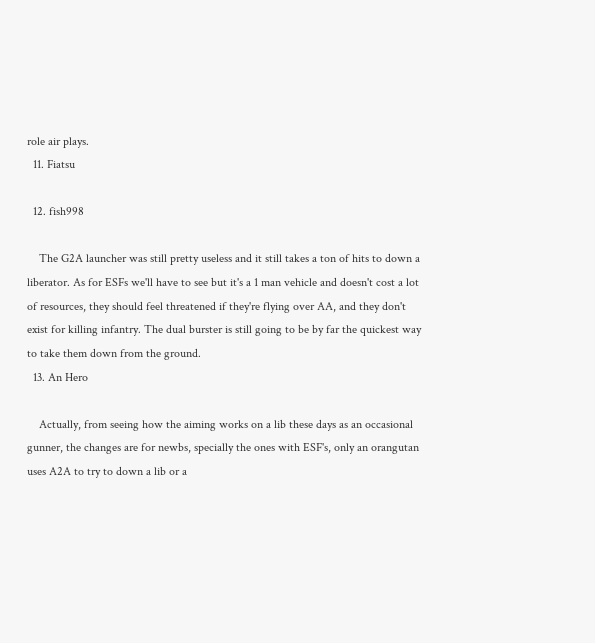role air plays.
  11. Fiatsu

  12. fish998

    The G2A launcher was still pretty useless and it still takes a ton of hits to down a liberator. As for ESFs we'll have to see but it's a 1 man vehicle and doesn't cost a lot of resources, they should feel threatened if they're flying over AA, and they don't exist for killing infantry. The dual burster is still going to be by far the quickest way to take them down from the ground.
  13. An Hero

    Actually, from seeing how the aiming works on a lib these days as an occasional gunner, the changes are for newbs, specially the ones with ESF's, only an orangutan uses A2A to try to down a lib or a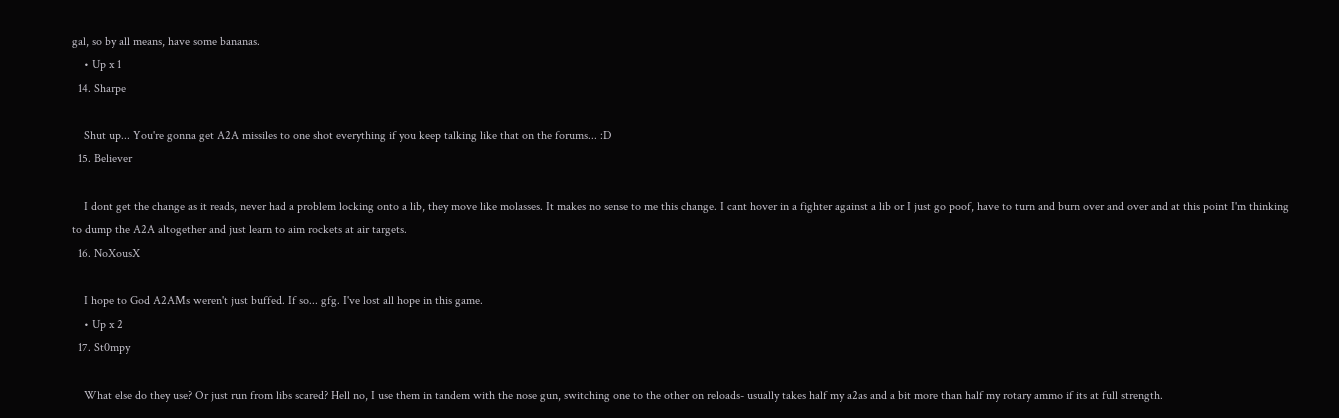gal, so by all means, have some bananas.
    • Up x 1
  14. Sharpe

    Shut up... You're gonna get A2A missiles to one shot everything if you keep talking like that on the forums... :D
  15. Believer

    I dont get the change as it reads, never had a problem locking onto a lib, they move like molasses. It makes no sense to me this change. I cant hover in a fighter against a lib or I just go poof, have to turn and burn over and over and at this point I'm thinking to dump the A2A altogether and just learn to aim rockets at air targets.
  16. NoXousX

    I hope to God A2AMs weren't just buffed. If so... gfg. I've lost all hope in this game.
    • Up x 2
  17. St0mpy

    What else do they use? Or just run from libs scared? Hell no, I use them in tandem with the nose gun, switching one to the other on reloads- usually takes half my a2as and a bit more than half my rotary ammo if its at full strength.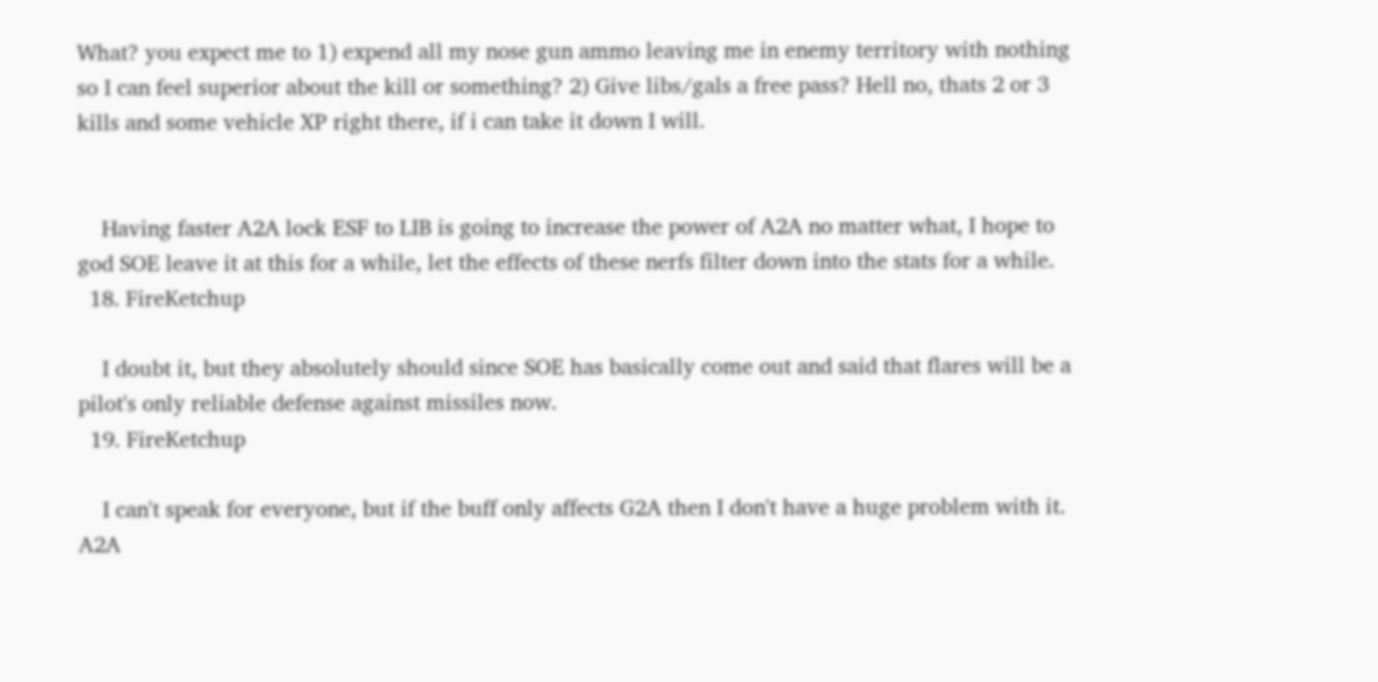What? you expect me to 1) expend all my nose gun ammo leaving me in enemy territory with nothing so I can feel superior about the kill or something? 2) Give libs/gals a free pass? Hell no, thats 2 or 3 kills and some vehicle XP right there, if i can take it down I will.


    Having faster A2A lock ESF to LIB is going to increase the power of A2A no matter what, I hope to god SOE leave it at this for a while, let the effects of these nerfs filter down into the stats for a while.
  18. FireKetchup

    I doubt it, but they absolutely should since SOE has basically come out and said that flares will be a pilot's only reliable defense against missiles now.
  19. FireKetchup

    I can't speak for everyone, but if the buff only affects G2A then I don't have a huge problem with it. A2A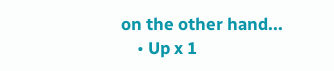on the other hand...
    • Up x 1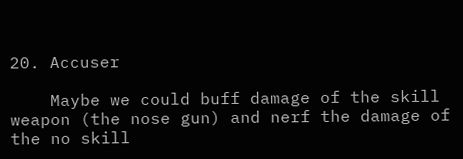20. Accuser

    Maybe we could buff damage of the skill weapon (the nose gun) and nerf the damage of the no skill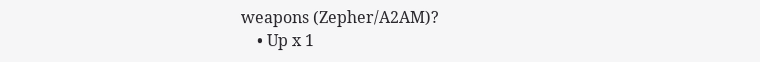weapons (Zepher/A2AM)?
    • Up x 1